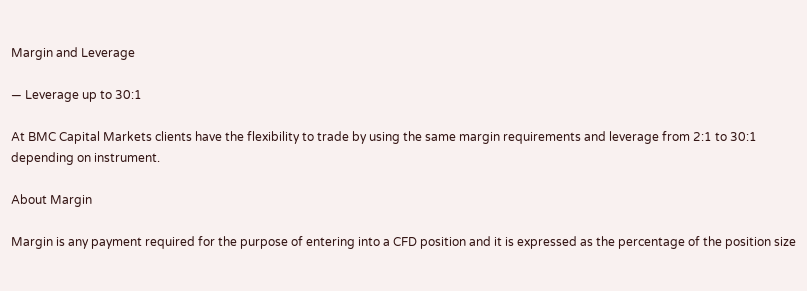Margin and Leverage

— Leverage up to 30:1

At BMC Capital Markets clients have the flexibility to trade by using the same margin requirements and leverage from 2:1 to 30:1 depending on instrument.

About Margin

Margin is any payment required for the purpose of entering into a CFD position and it is expressed as the percentage of the position size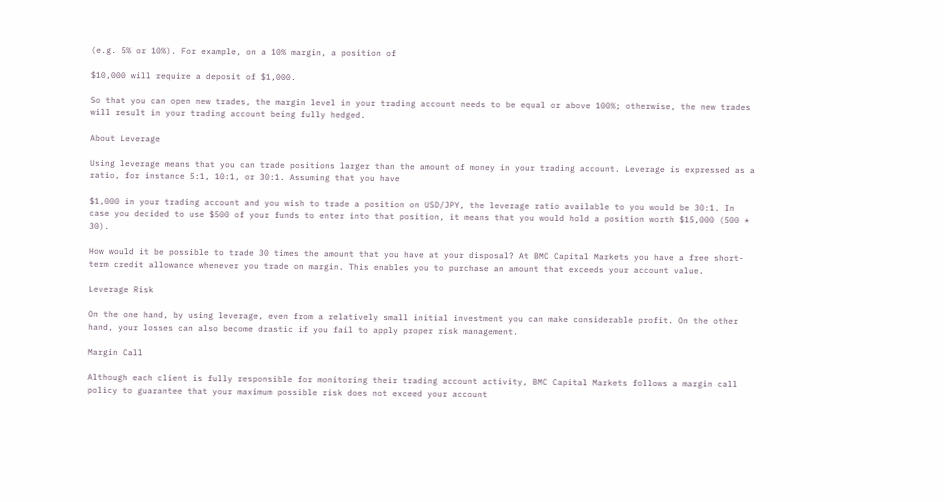(e.g. 5% or 10%). For example, on a 10% margin, a position of

$10,000 will require a deposit of $1,000.

So that you can open new trades, the margin level in your trading account needs to be equal or above 100%; otherwise, the new trades will result in your trading account being fully hedged.

About Leverage

Using leverage means that you can trade positions larger than the amount of money in your trading account. Leverage is expressed as a ratio, for instance 5:1, 10:1, or 30:1. Assuming that you have

$1,000 in your trading account and you wish to trade a position on USD/JPY, the leverage ratio available to you would be 30:1. In case you decided to use $500 of your funds to enter into that position, it means that you would hold a position worth $15,000 (500 * 30).

How would it be possible to trade 30 times the amount that you have at your disposal? At BMC Capital Markets you have a free short-term credit allowance whenever you trade on margin. This enables you to purchase an amount that exceeds your account value.

Leverage Risk

On the one hand, by using leverage, even from a relatively small initial investment you can make considerable profit. On the other hand, your losses can also become drastic if you fail to apply proper risk management.

Margin Call

Although each client is fully responsible for monitoring their trading account activity, BMC Capital Markets follows a margin call policy to guarantee that your maximum possible risk does not exceed your account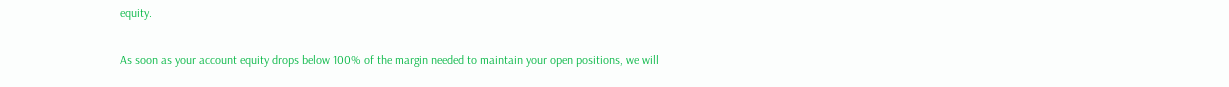equity.

As soon as your account equity drops below 100% of the margin needed to maintain your open positions, we will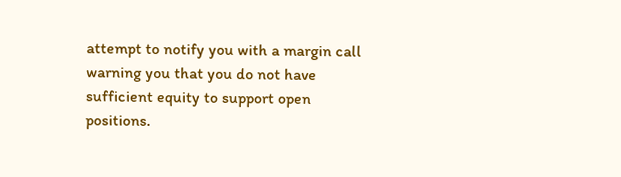attempt to notify you with a margin call warning you that you do not have sufficient equity to support open positions.